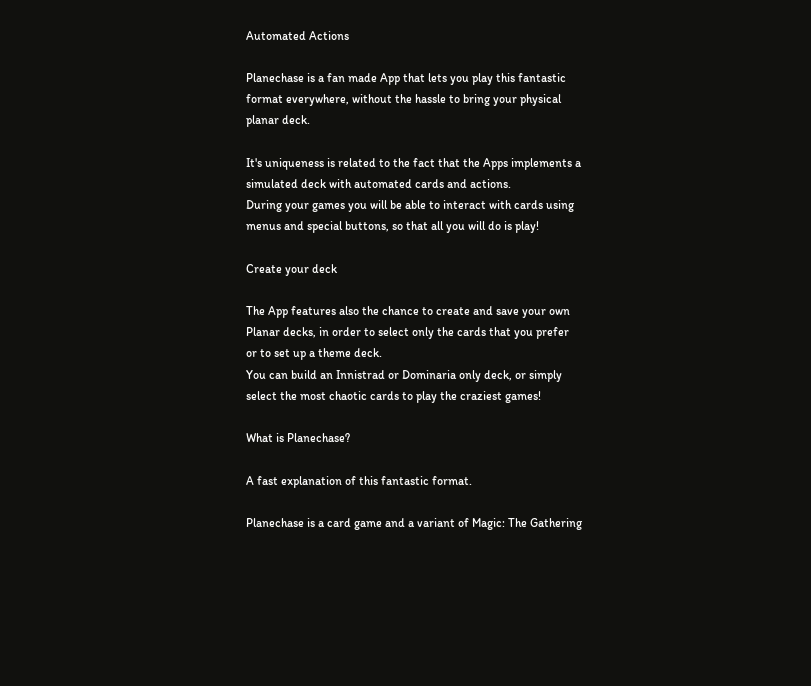Automated Actions

Planechase is a fan made App that lets you play this fantastic format everywhere, without the hassle to bring your physical planar deck.

It's uniqueness is related to the fact that the Apps implements a simulated deck with automated cards and actions.
During your games you will be able to interact with cards using menus and special buttons, so that all you will do is play!

Create your deck

The App features also the chance to create and save your own Planar decks, in order to select only the cards that you prefer or to set up a theme deck.
You can build an Innistrad or Dominaria only deck, or simply select the most chaotic cards to play the craziest games!

What is Planechase?

A fast explanation of this fantastic format.

Planechase is a card game and a variant of Magic: The Gathering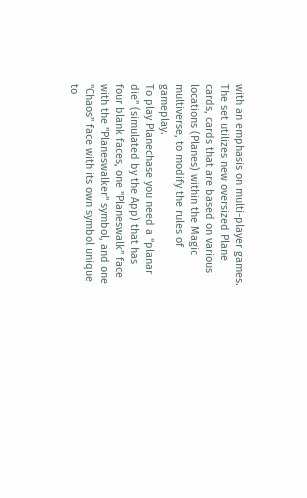with an emphasis on multi-player games. The set utilizes new oversized Plane cards, cards that are based on various locations (Planes) within the Magic multiverse, to modify the rules of gameplay.
To play Planechase you need a "planar die" (simulated by the App) that has four blank faces, one "Planeswalk" face with the "Planeswalker" symbol, and one "Chaos" face with its own symbol unique to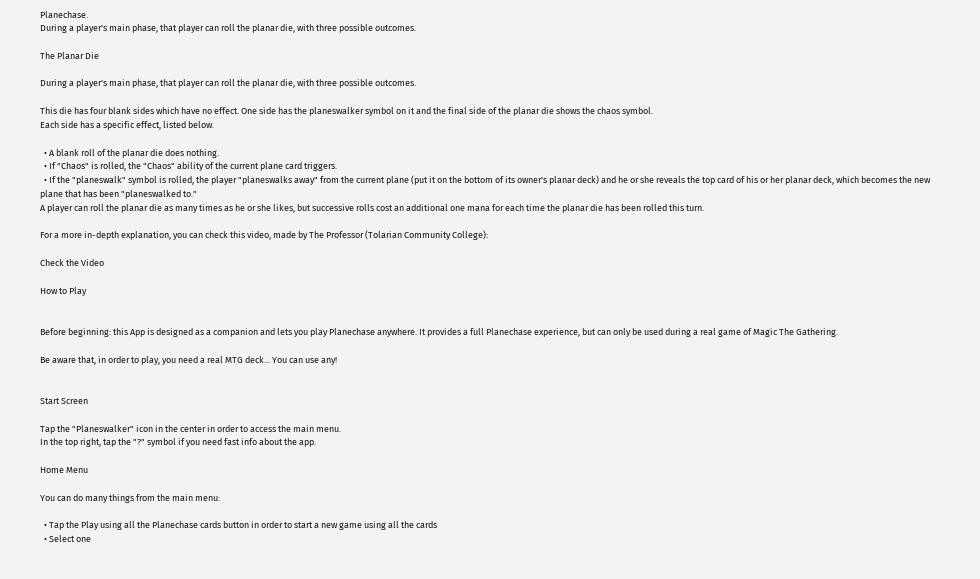Planechase.
During a player's main phase, that player can roll the planar die, with three possible outcomes.

The Planar Die

During a player's main phase, that player can roll the planar die, with three possible outcomes.

This die has four blank sides which have no effect. One side has the planeswalker symbol on it and the final side of the planar die shows the chaos symbol.
Each side has a specific effect, listed below.

  • A blank roll of the planar die does nothing.
  • If "Chaos" is rolled, the "Chaos" ability of the current plane card triggers.
  • If the "planeswalk" symbol is rolled, the player "planeswalks away" from the current plane (put it on the bottom of its owner's planar deck) and he or she reveals the top card of his or her planar deck, which becomes the new plane that has been "planeswalked to."
A player can roll the planar die as many times as he or she likes, but successive rolls cost an additional one mana for each time the planar die has been rolled this turn.

For a more in-depth explanation, you can check this video, made by The Professor (Tolarian Community College):

Check the Video

How to Play


Before beginning: this App is designed as a companion and lets you play Planechase anywhere. It provides a full Planechase experience, but can only be used during a real game of Magic The Gathering.

Be aware that, in order to play, you need a real MTG deck... You can use any!


Start Screen

Tap the "Planeswalker" icon in the center in order to access the main menu.
In the top right, tap the "?" symbol if you need fast info about the app.

Home Menu

You can do many things from the main menu:

  • Tap the Play using all the Planechase cards button in order to start a new game using all the cards
  • Select one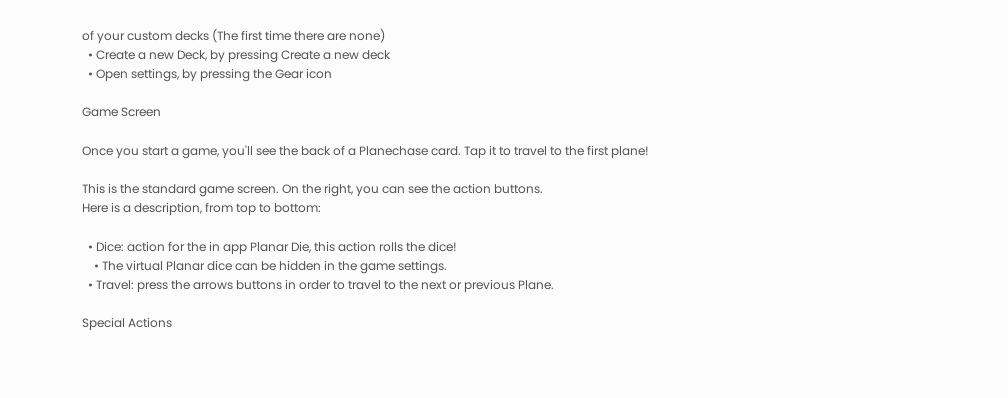of your custom decks (The first time there are none)
  • Create a new Deck, by pressing Create a new deck
  • Open settings, by pressing the Gear icon

Game Screen

Once you start a game, you'll see the back of a Planechase card. Tap it to travel to the first plane!

This is the standard game screen. On the right, you can see the action buttons.
Here is a description, from top to bottom:

  • Dice: action for the in app Planar Die, this action rolls the dice!
    • The virtual Planar dice can be hidden in the game settings.
  • Travel: press the arrows buttons in order to travel to the next or previous Plane.

Special Actions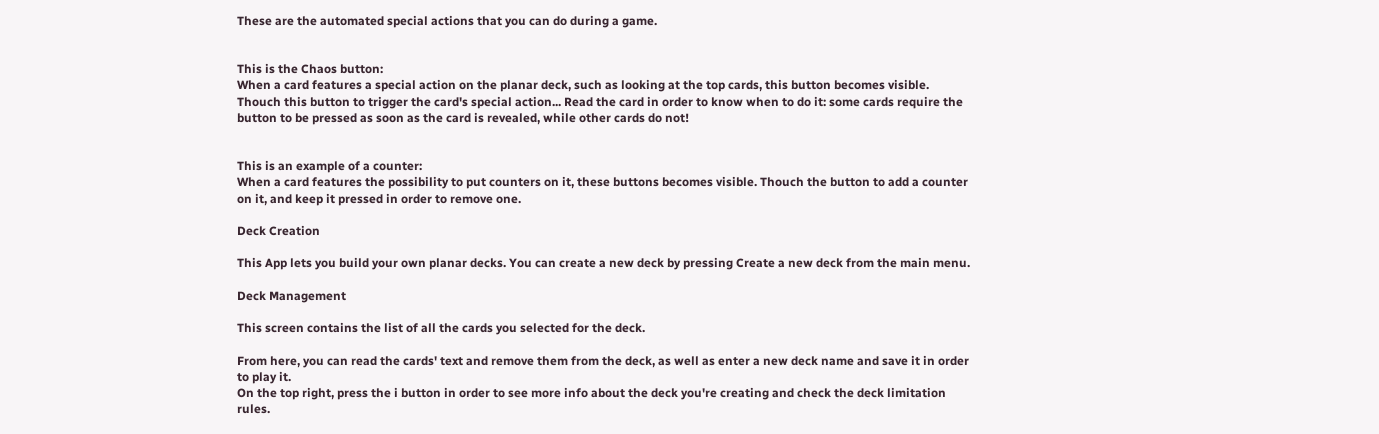These are the automated special actions that you can do during a game.


This is the Chaos button:
When a card features a special action on the planar deck, such as looking at the top cards, this button becomes visible.
Thouch this button to trigger the card's special action... Read the card in order to know when to do it: some cards require the button to be pressed as soon as the card is revealed, while other cards do not!


This is an example of a counter:
When a card features the possibility to put counters on it, these buttons becomes visible. Thouch the button to add a counter on it, and keep it pressed in order to remove one.

Deck Creation

This App lets you build your own planar decks. You can create a new deck by pressing Create a new deck from the main menu.

Deck Management

This screen contains the list of all the cards you selected for the deck.

From here, you can read the cards' text and remove them from the deck, as well as enter a new deck name and save it in order to play it.
On the top right, press the i button in order to see more info about the deck you're creating and check the deck limitation rules.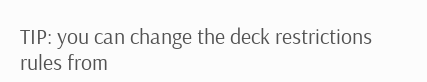TIP: you can change the deck restrictions rules from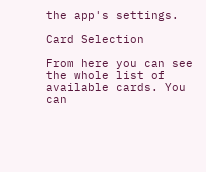the app's settings.

Card Selection

From here you can see the whole list of available cards. You can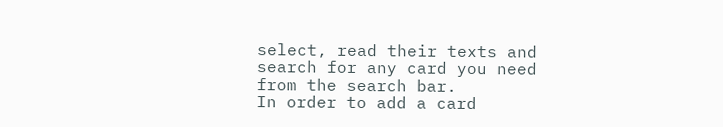select, read their texts and search for any card you need from the search bar.
In order to add a card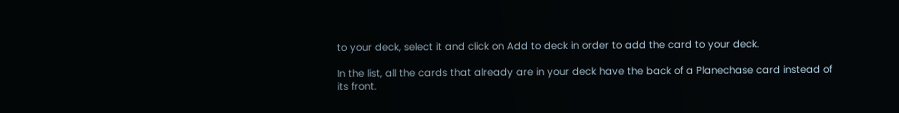to your deck, select it and click on Add to deck in order to add the card to your deck.

In the list, all the cards that already are in your deck have the back of a Planechase card instead of its front.